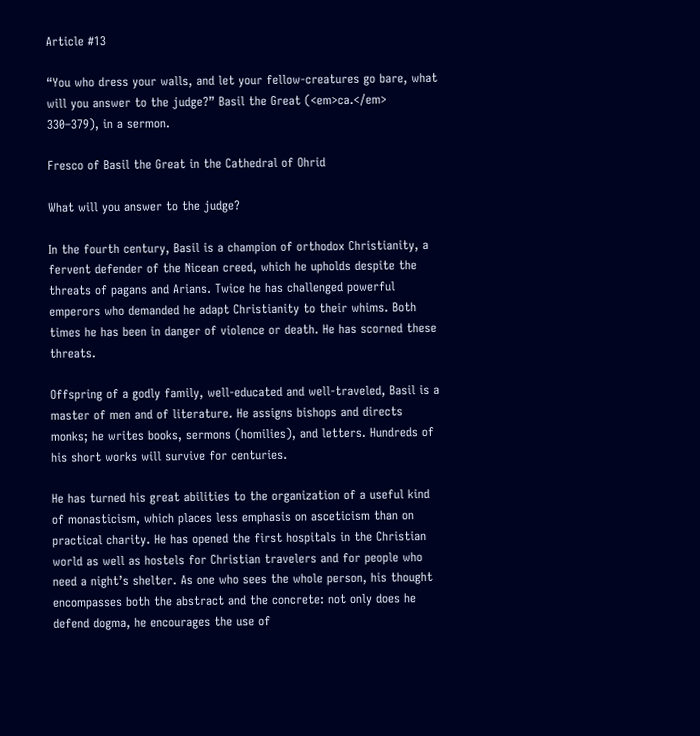Article #13

“You who dress your walls, and let your fellow-creatures go bare, what will you answer to the judge?” Basil the Great (<em>ca.</em> 330–379), in a sermon.

Fresco of Basil the Great in the Cathedral of Ohrid

What will you answer to the judge?

In the fourth century, Basil is a champion of orthodox Christianity, a fervent defender of the Nicean creed, which he upholds despite the threats of pagans and Arians. Twice he has challenged powerful emperors who demanded he adapt Christianity to their whims. Both times he has been in danger of violence or death. He has scorned these threats.

Offspring of a godly family, well-educated and well-traveled, Basil is a master of men and of literature. He assigns bishops and directs monks; he writes books, sermons (homilies), and letters. Hundreds of his short works will survive for centuries.

He has turned his great abilities to the organization of a useful kind of monasticism, which places less emphasis on asceticism than on practical charity. He has opened the first hospitals in the Christian world as well as hostels for Christian travelers and for people who need a night’s shelter. As one who sees the whole person, his thought encompasses both the abstract and the concrete: not only does he defend dogma, he encourages the use of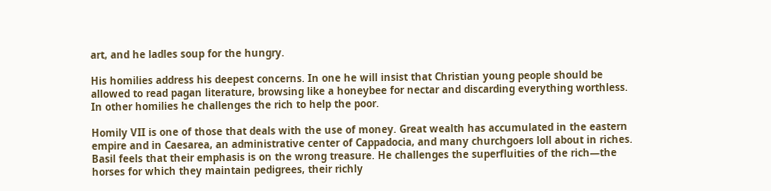art, and he ladles soup for the hungry.

His homilies address his deepest concerns. In one he will insist that Christian young people should be allowed to read pagan literature, browsing like a honeybee for nectar and discarding everything worthless. In other homilies he challenges the rich to help the poor.

Homily VII is one of those that deals with the use of money. Great wealth has accumulated in the eastern empire and in Caesarea, an administrative center of Cappadocia, and many churchgoers loll about in riches. Basil feels that their emphasis is on the wrong treasure. He challenges the superfluities of the rich—the horses for which they maintain pedigrees, their richly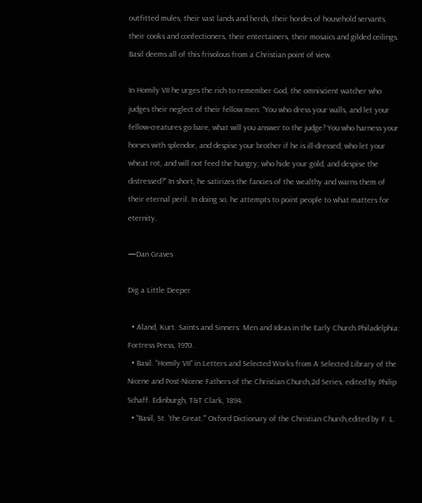outfitted mules, their vast lands and herds, their hordes of household servants, their cooks and confectioners, their entertainers, their mosaics and gilded ceilings. Basil deems all of this frivolous from a Christian point of view.

In Homily VII he urges the rich to remember God, the omniscient watcher who judges their neglect of their fellow men: “You who dress your walls, and let your fellow-creatures go bare, what will you answer to the judge? You who harness your horses with splendor, and despise your brother if he is ill-dressed; who let your wheat rot, and will not feed the hungry; who hide your gold, and despise the distressed?” In short, he satirizes the fancies of the wealthy and warns them of their eternal peril. In doing so, he attempts to point people to what matters for eternity.

—Dan Graves

Dig a Little Deeper

  • Aland, Kurt. Saints and Sinners: Men and Ideas in the Early Church.Philadelphia: Fortress Press, 1970.
  • Basil. “Homily VII” in Letters and Selected Works from A Selected Library of the Nicene and Post-Nicene Fathers of the Christian Church,2d Series, edited by Philip Schaff. Edinburgh, T&T Clark, 1894.
  • “Basil, St. ‘the Great.'” Oxford Dictionary of the Christian Church,edited by F. L.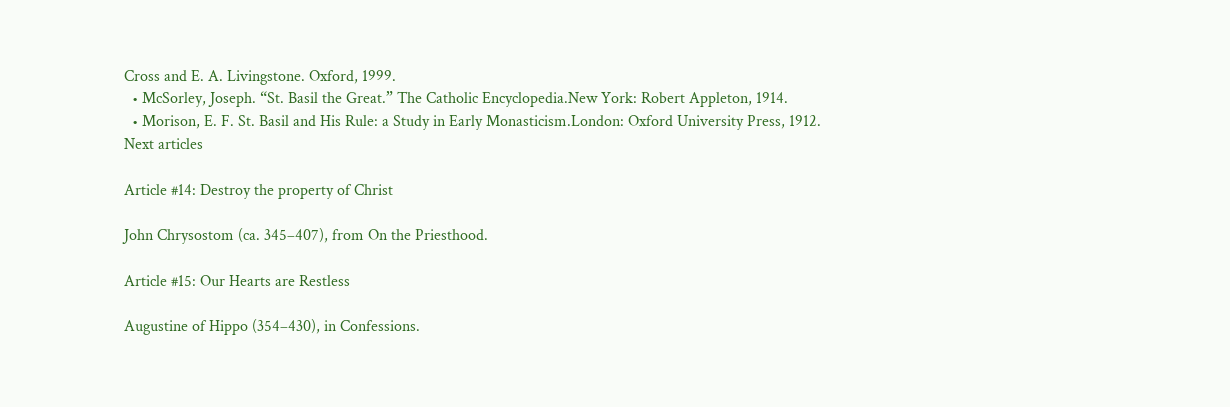Cross and E. A. Livingstone. Oxford, 1999.
  • McSorley, Joseph. “St. Basil the Great.” The Catholic Encyclopedia.New York: Robert Appleton, 1914.
  • Morison, E. F. St. Basil and His Rule: a Study in Early Monasticism.London: Oxford University Press, 1912.
Next articles

Article #14: Destroy the property of Christ

John Chrysostom (ca. 345–407), from On the Priesthood.

Article #15: Our Hearts are Restless

Augustine of Hippo (354–430), in Confessions.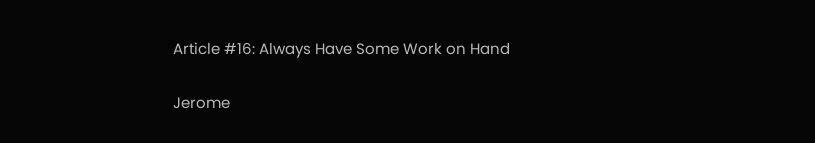Article #16: Always Have Some Work on Hand

Jerome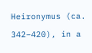Heironymus (ca. 342–420), in a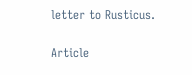letter to Rusticus.

Article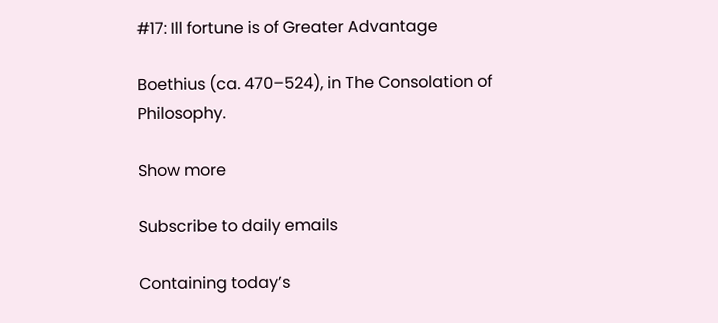#17: Ill fortune is of Greater Advantage

Boethius (ca. 470–524), in The Consolation of Philosophy.

Show more

Subscribe to daily emails

Containing today’s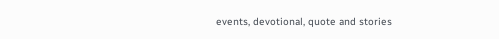events, devotional, quote and stories